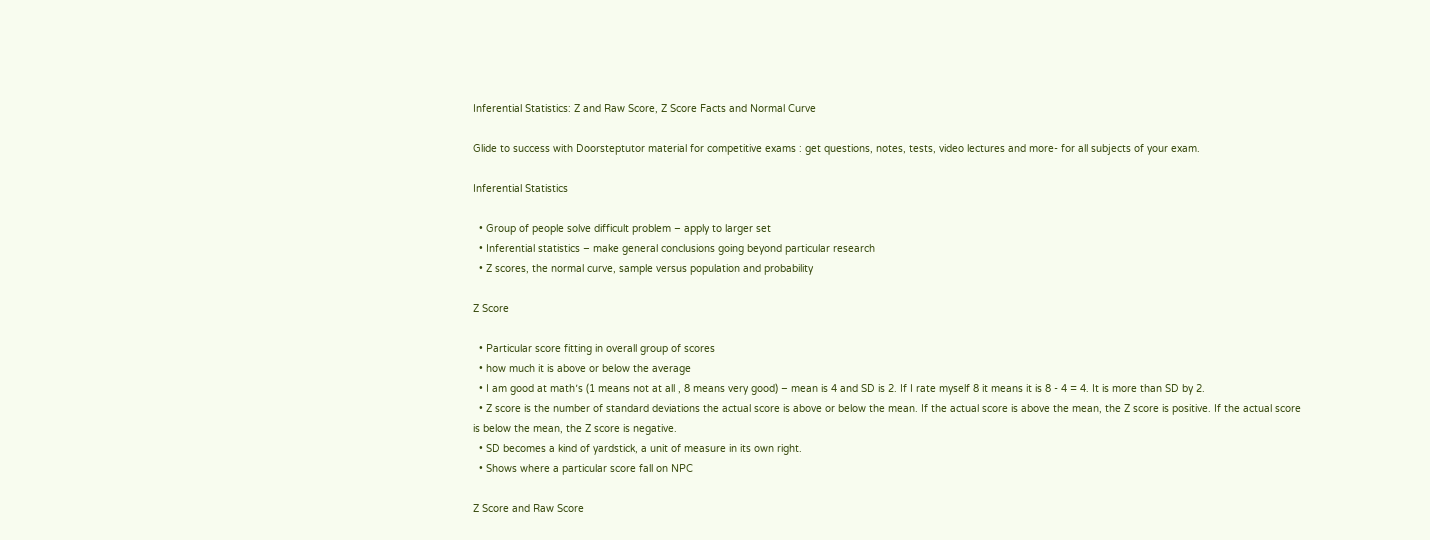Inferential Statistics: Z and Raw Score, Z Score Facts and Normal Curve

Glide to success with Doorsteptutor material for competitive exams : get questions, notes, tests, video lectures and more- for all subjects of your exam.

Inferential Statistics

  • Group of people solve difficult problem – apply to larger set
  • Inferential statistics – make general conclusions going beyond particular research
  • Z scores, the normal curve, sample versus population and probability

Z Score

  • Particular score fitting in overall group of scores
  • how much it is above or below the average
  • I am good at math՚s (1 means not at all , 8 means very good) – mean is 4 and SD is 2. If I rate myself 8 it means it is 8 - 4 = 4. It is more than SD by 2.
  • Z score is the number of standard deviations the actual score is above or below the mean. If the actual score is above the mean, the Z score is positive. If the actual score is below the mean, the Z score is negative.
  • SD becomes a kind of yardstick, a unit of measure in its own right.
  • Shows where a particular score fall on NPC

Z Score and Raw Score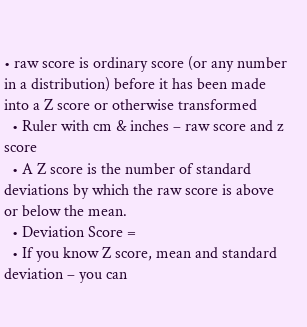• raw score is ordinary score (or any number in a distribution) before it has been made into a Z score or otherwise transformed
  • Ruler with cm & inches – raw score and z score
  • A Z score is the number of standard deviations by which the raw score is above or below the mean.
  • Deviation Score =
  • If you know Z score, mean and standard deviation – you can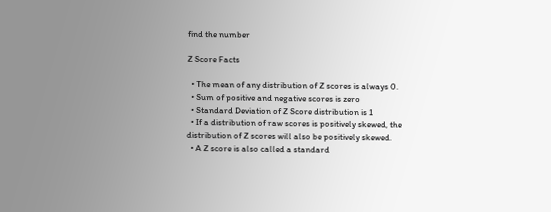find the number

Z Score Facts

  • The mean of any distribution of Z scores is always 0.
  • Sum of positive and negative scores is zero
  • Standard Deviation of Z Score distribution is 1
  • If a distribution of raw scores is positively skewed, the distribution of Z scores will also be positively skewed.
  • A Z score is also called a standard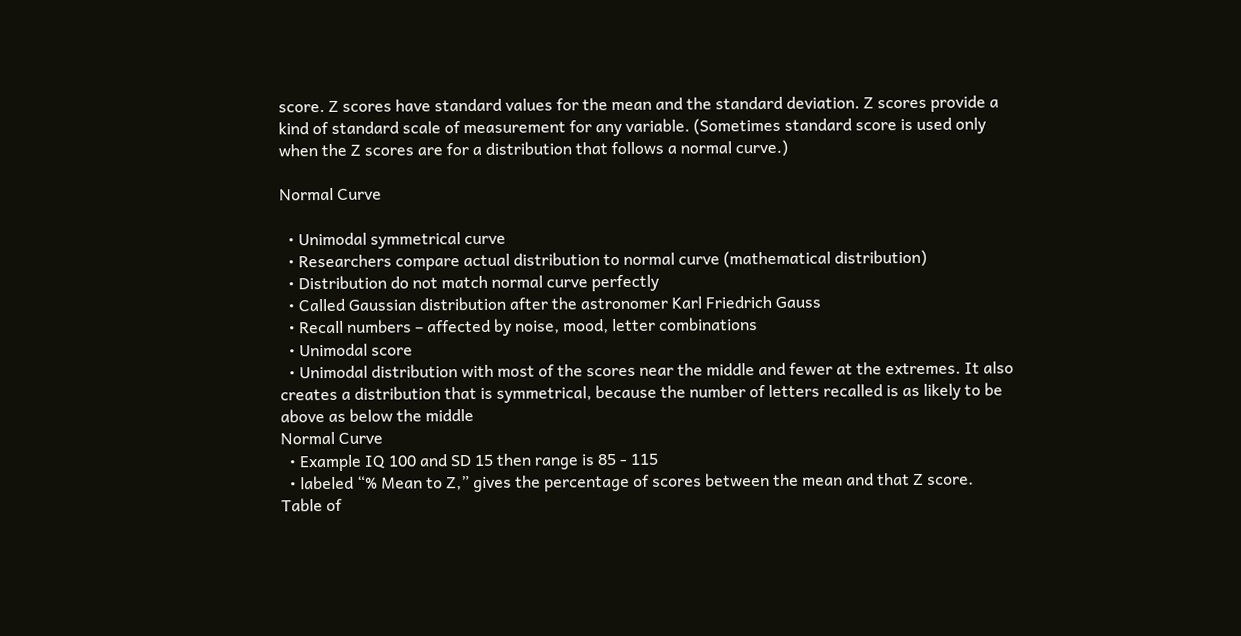score. Z scores have standard values for the mean and the standard deviation. Z scores provide a kind of standard scale of measurement for any variable. (Sometimes standard score is used only when the Z scores are for a distribution that follows a normal curve.)

Normal Curve

  • Unimodal symmetrical curve
  • Researchers compare actual distribution to normal curve (mathematical distribution)
  • Distribution do not match normal curve perfectly
  • Called Gaussian distribution after the astronomer Karl Friedrich Gauss
  • Recall numbers – affected by noise, mood, letter combinations
  • Unimodal score
  • Unimodal distribution with most of the scores near the middle and fewer at the extremes. It also creates a distribution that is symmetrical, because the number of letters recalled is as likely to be above as below the middle
Normal Curve
  • Example IQ 100 and SD 15 then range is 85 - 115
  • labeled “% Mean to Z,” gives the percentage of scores between the mean and that Z score.
Table of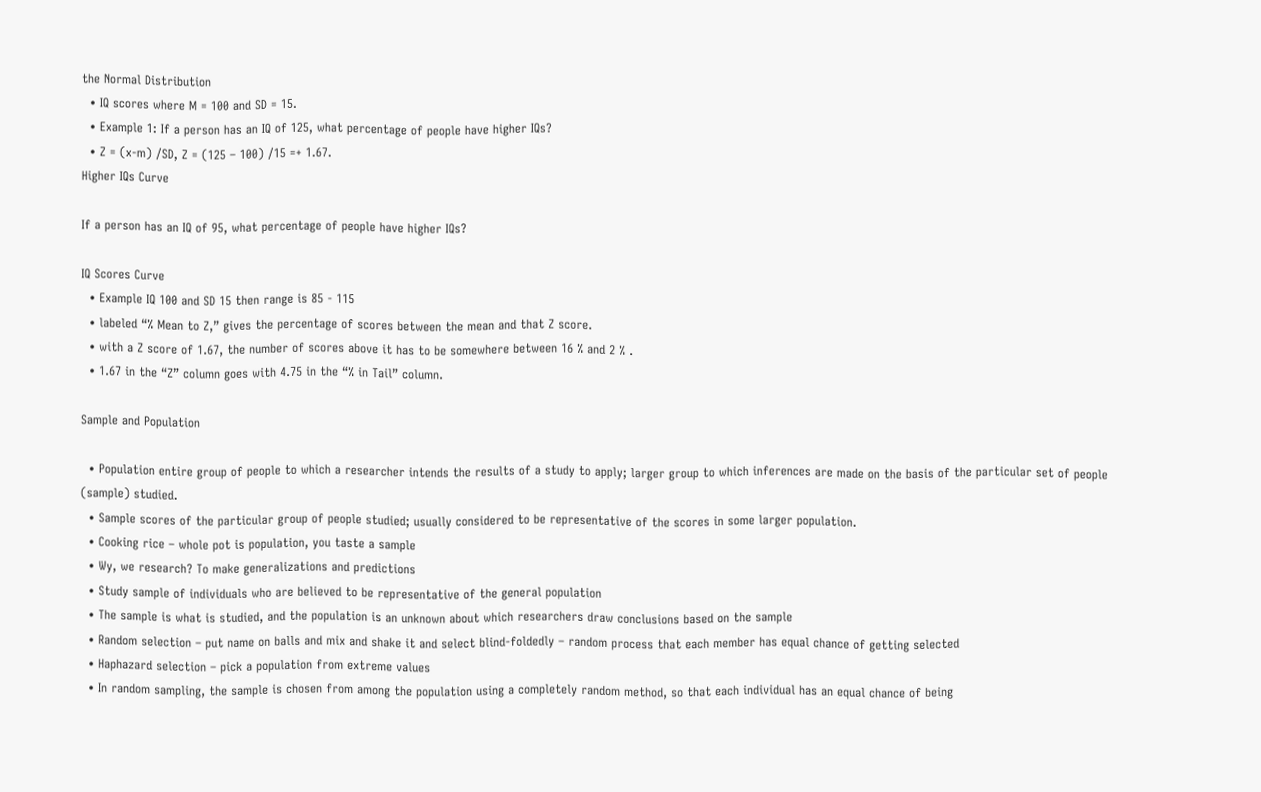the Normal Distribution
  • IQ scores where M = 100 and SD = 15.
  • Example 1: If a person has an IQ of 125, what percentage of people have higher IQs?
  • Z = (x-m) /SD, Z = (125 – 100) /15 =+ 1.67.
Higher IQs Curve

If a person has an IQ of 95, what percentage of people have higher IQs?

IQ Scores Curve
  • Example IQ 100 and SD 15 then range is 85 - 115
  • labeled “% Mean to Z,” gives the percentage of scores between the mean and that Z score.
  • with a Z score of 1.67, the number of scores above it has to be somewhere between 16 % and 2 % .
  • 1.67 in the “Z” column goes with 4.75 in the “% in Tail” column.

Sample and Population

  • Population entire group of people to which a researcher intends the results of a study to apply; larger group to which inferences are made on the basis of the particular set of people (sample) studied.
  • Sample scores of the particular group of people studied; usually considered to be representative of the scores in some larger population.
  • Cooking rice – whole pot is population, you taste a sample
  • Wy, we research? To make generalizations and predictions
  • Study sample of individuals who are believed to be representative of the general population
  • The sample is what is studied, and the population is an unknown about which researchers draw conclusions based on the sample
  • Random selection – put name on balls and mix and shake it and select blind-foldedly – random process that each member has equal chance of getting selected
  • Haphazard selection – pick a population from extreme values
  • In random sampling, the sample is chosen from among the population using a completely random method, so that each individual has an equal chance of being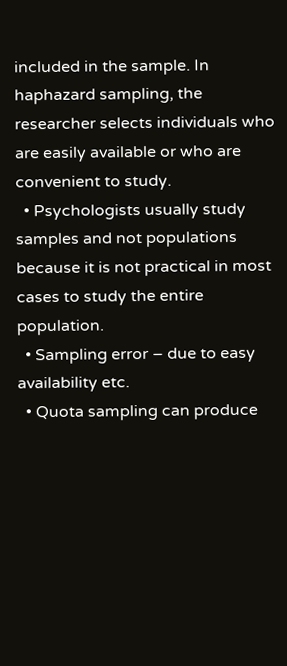included in the sample. In haphazard sampling, the researcher selects individuals who are easily available or who are convenient to study.
  • Psychologists usually study samples and not populations because it is not practical in most cases to study the entire population.
  • Sampling error – due to easy availability etc.
  • Quota sampling can produce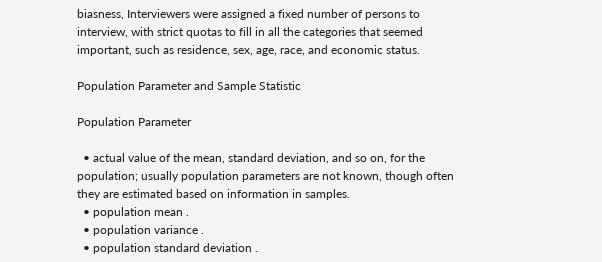biasness, Interviewers were assigned a fixed number of persons to interview, with strict quotas to fill in all the categories that seemed important, such as residence, sex, age, race, and economic status.

Population Parameter and Sample Statistic

Population Parameter

  • actual value of the mean, standard deviation, and so on, for the population; usually population parameters are not known, though often they are estimated based on information in samples.
  • population mean .
  • population variance .
  • population standard deviation .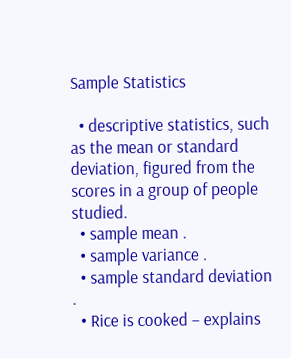Sample Statistics

  • descriptive statistics, such as the mean or standard deviation, figured from the scores in a group of people studied.
  • sample mean .
  • sample variance .
  • sample standard deviation .
  • Rice is cooked – explains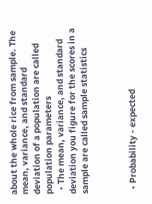about the whole rice from sample. The mean, variance, and standard deviation of a population are called population parameters
  • The mean, variance, and standard deviation you figure for the scores in a sample are called sample statistics



  • Probability - expected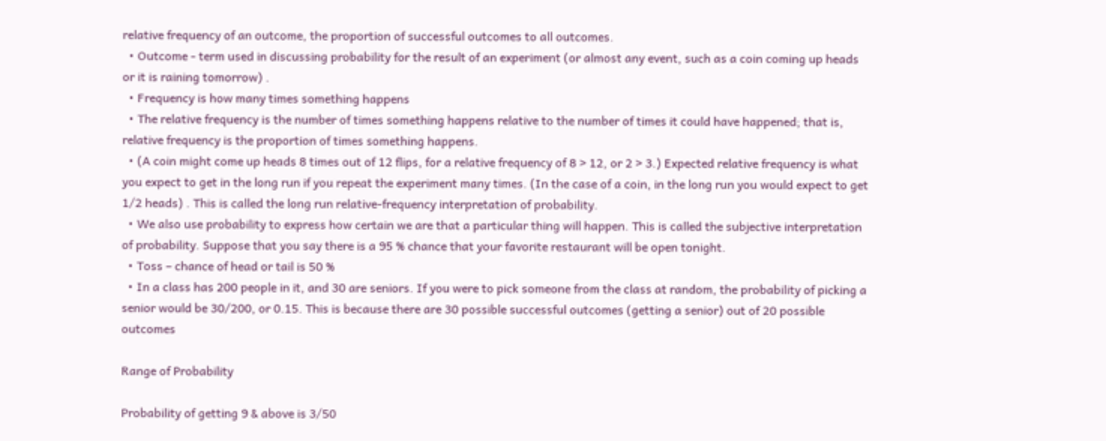relative frequency of an outcome, the proportion of successful outcomes to all outcomes.
  • Outcome - term used in discussing probability for the result of an experiment (or almost any event, such as a coin coming up heads or it is raining tomorrow) .
  • Frequency is how many times something happens
  • The relative frequency is the number of times something happens relative to the number of times it could have happened; that is, relative frequency is the proportion of times something happens.
  • (A coin might come up heads 8 times out of 12 flips, for a relative frequency of 8 > 12, or 2 > 3.) Expected relative frequency is what you expect to get in the long run if you repeat the experiment many times. (In the case of a coin, in the long run you would expect to get 1/2 heads) . This is called the long run relative-frequency interpretation of probability.
  • We also use probability to express how certain we are that a particular thing will happen. This is called the subjective interpretation of probability. Suppose that you say there is a 95 % chance that your favorite restaurant will be open tonight.
  • Toss – chance of head or tail is 50 %
  • In a class has 200 people in it, and 30 are seniors. If you were to pick someone from the class at random, the probability of picking a senior would be 30/200, or 0.15. This is because there are 30 possible successful outcomes (getting a senior) out of 20 possible outcomes

Range of Probability

Probability of getting 9 & above is 3/50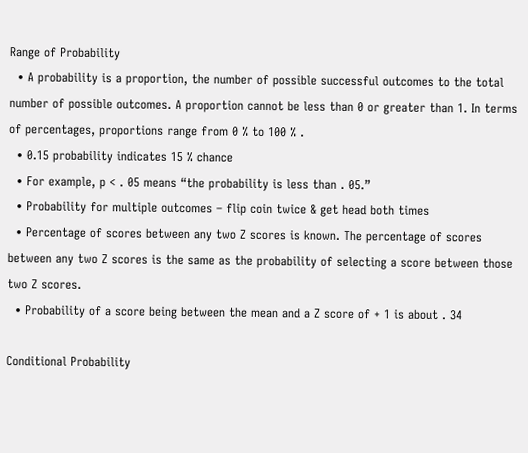Range of Probability
  • A probability is a proportion, the number of possible successful outcomes to the total number of possible outcomes. A proportion cannot be less than 0 or greater than 1. In terms of percentages, proportions range from 0 % to 100 % .
  • 0.15 probability indicates 15 % chance
  • For example, p < . 05 means “the probability is less than . 05.”
  • Probability for multiple outcomes – flip coin twice & get head both times
  • Percentage of scores between any two Z scores is known. The percentage of scores between any two Z scores is the same as the probability of selecting a score between those two Z scores.
  • Probability of a score being between the mean and a Z score of + 1 is about . 34

Conditional Probability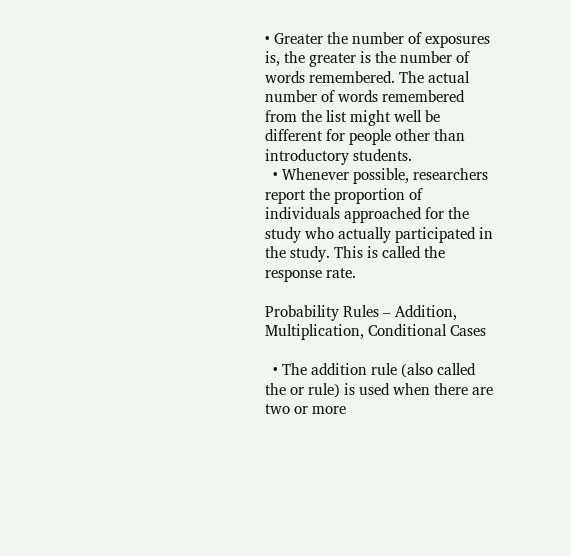• Greater the number of exposures is, the greater is the number of words remembered. The actual number of words remembered from the list might well be different for people other than introductory students.
  • Whenever possible, researchers report the proportion of individuals approached for the study who actually participated in the study. This is called the response rate.

Probability Rules – Addition, Multiplication, Conditional Cases

  • The addition rule (also called the or rule) is used when there are two or more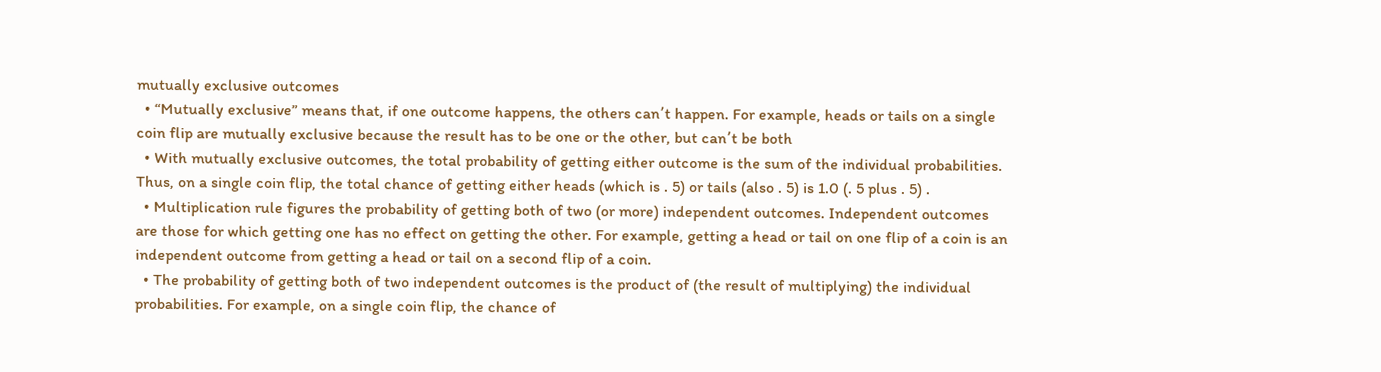mutually exclusive outcomes
  • “Mutually exclusive” means that, if one outcome happens, the others can՚t happen. For example, heads or tails on a single coin flip are mutually exclusive because the result has to be one or the other, but can՚t be both
  • With mutually exclusive outcomes, the total probability of getting either outcome is the sum of the individual probabilities. Thus, on a single coin flip, the total chance of getting either heads (which is . 5) or tails (also . 5) is 1.0 (. 5 plus . 5) .
  • Multiplication rule figures the probability of getting both of two (or more) independent outcomes. Independent outcomes are those for which getting one has no effect on getting the other. For example, getting a head or tail on one flip of a coin is an independent outcome from getting a head or tail on a second flip of a coin.
  • The probability of getting both of two independent outcomes is the product of (the result of multiplying) the individual probabilities. For example, on a single coin flip, the chance of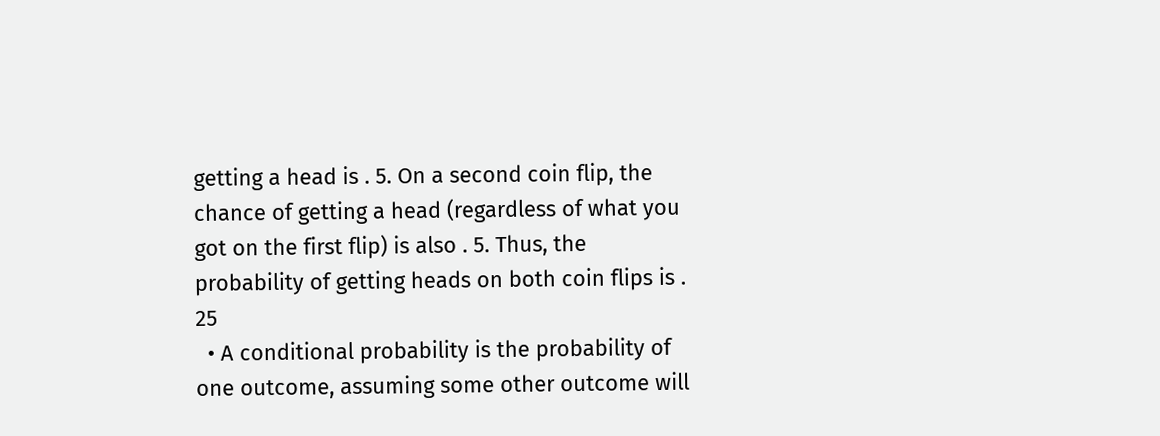getting a head is . 5. On a second coin flip, the chance of getting a head (regardless of what you got on the first flip) is also . 5. Thus, the probability of getting heads on both coin flips is . 25
  • A conditional probability is the probability of one outcome, assuming some other outcome will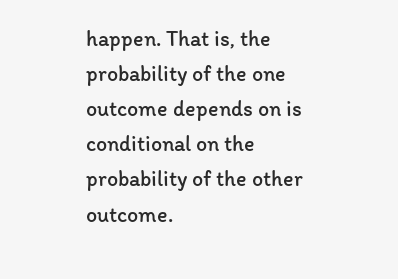happen. That is, the probability of the one outcome depends on is conditional on the probability of the other outcome.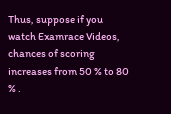Thus, suppose if you watch Examrace Videos, chances of scoring increases from 50 % to 80 % .